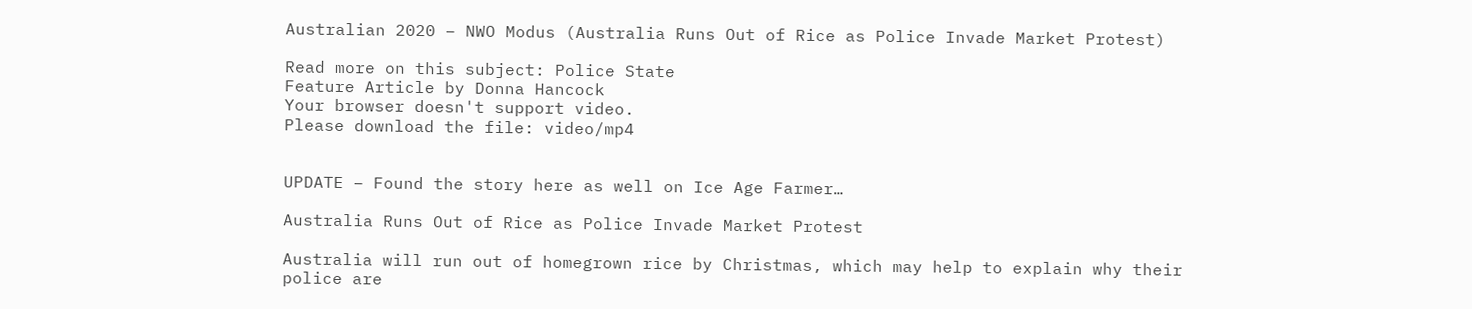Australian 2020 – NWO Modus (Australia Runs Out of Rice as Police Invade Market Protest)

Read more on this subject: Police State
Feature Article by Donna Hancock
Your browser doesn't support video.
Please download the file: video/mp4


UPDATE – Found the story here as well on Ice Age Farmer…

Australia Runs Out of Rice as Police Invade Market Protest

Australia will run out of homegrown rice by Christmas, which may help to explain why their police are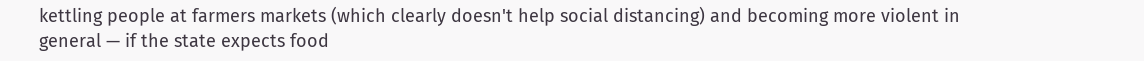kettling people at farmers markets (which clearly doesn't help social distancing) and becoming more violent in general — if the state expects food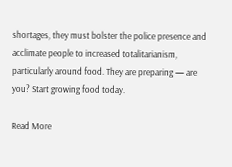shortages, they must bolster the police presence and acclimate people to increased totalitarianism, particularly around food. They are preparing — are you? Start growing food today.

Read More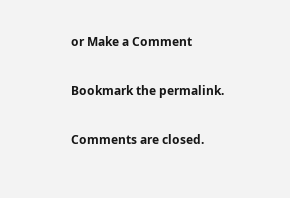or Make a Comment

Bookmark the permalink.

Comments are closed.